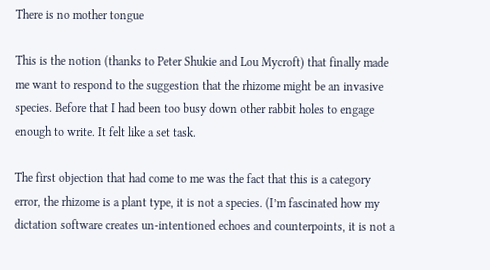There is no mother tongue

This is the notion (thanks to Peter Shukie and Lou Mycroft) that finally made me want to respond to the suggestion that the rhizome might be an invasive species. Before that I had been too busy down other rabbit holes to engage enough to write. It felt like a set task.

The first objection that had come to me was the fact that this is a category error, the rhizome is a plant type, it is not a species. (I’m fascinated how my dictation software creates un-intentioned echoes and counterpoints, it is not a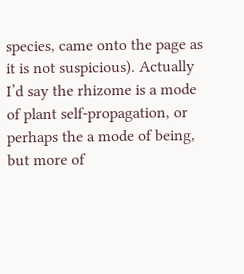species, came onto the page as it is not suspicious). Actually I’d say the rhizome is a mode of plant self-propagation, or perhaps the a mode of being, but more of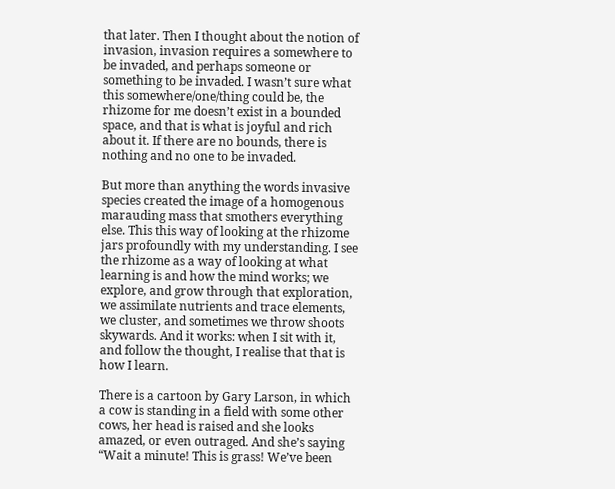that later. Then I thought about the notion of invasion, invasion requires a somewhere to be invaded, and perhaps someone or something to be invaded. I wasn’t sure what this somewhere/one/thing could be, the rhizome for me doesn’t exist in a bounded space, and that is what is joyful and rich about it. If there are no bounds, there is nothing and no one to be invaded.

But more than anything the words invasive species created the image of a homogenous marauding mass that smothers everything else. This this way of looking at the rhizome jars profoundly with my understanding. I see the rhizome as a way of looking at what learning is and how the mind works; we explore, and grow through that exploration, we assimilate nutrients and trace elements, we cluster, and sometimes we throw shoots skywards. And it works: when I sit with it, and follow the thought, I realise that that is how I learn.

There is a cartoon by Gary Larson, in which a cow is standing in a field with some other cows, her head is raised and she looks amazed, or even outraged. And she’s saying “Wait a minute! This is grass! We’ve been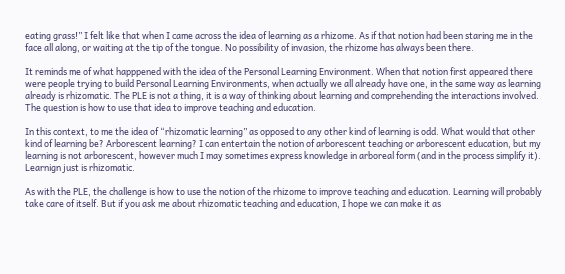eating grass!” I felt like that when I came across the idea of learning as a rhizome. As if that notion had been staring me in the face all along, or waiting at the tip of the tongue. No possibility of invasion, the rhizome has always been there.

It reminds me of what happpened with the idea of the Personal Learning Environment. When that notion first appeared there were people trying to build Personal Learning Environments, when actually we all already have one, in the same way as learning already is rhizomatic. The PLE is not a thing, it is a way of thinking about learning and comprehending the interactions involved. The question is how to use that idea to improve teaching and education.

In this context, to me the idea of “rhizomatic learning” as opposed to any other kind of learning is odd. What would that other kind of learning be? Arborescent learning? I can entertain the notion of arborescent teaching or arborescent education, but my learning is not arborescent, however much I may sometimes express knowledge in arboreal form (and in the process simplify it). Learnign just is rhizomatic.

As with the PLE, the challenge is how to use the notion of the rhizome to improve teaching and education. Learning will probably take care of itself. But if you ask me about rhizomatic teaching and education, I hope we can make it as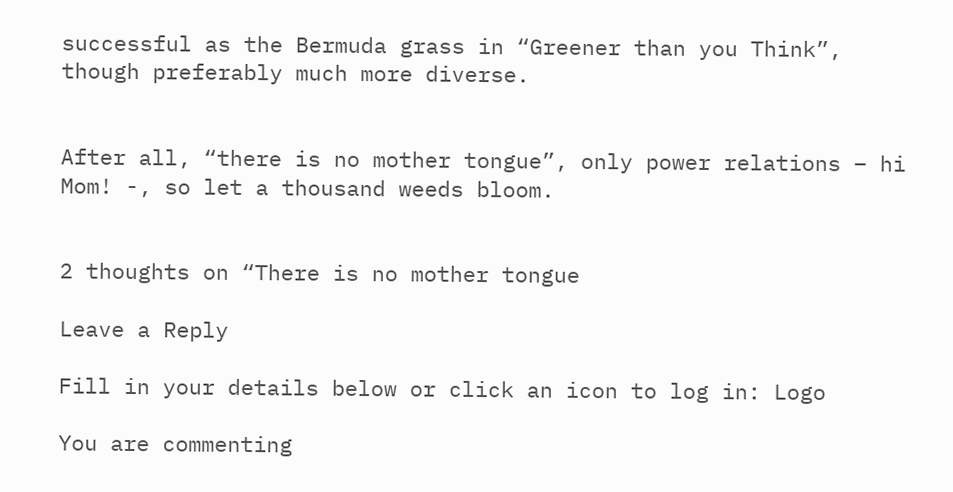successful as the Bermuda grass in “Greener than you Think”, though preferably much more diverse.


After all, “there is no mother tongue”, only power relations – hi Mom! -, so let a thousand weeds bloom.


2 thoughts on “There is no mother tongue

Leave a Reply

Fill in your details below or click an icon to log in: Logo

You are commenting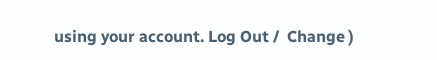using your account. Log Out /  Change )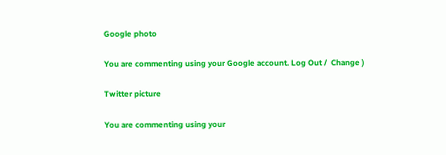Google photo

You are commenting using your Google account. Log Out /  Change )

Twitter picture

You are commenting using your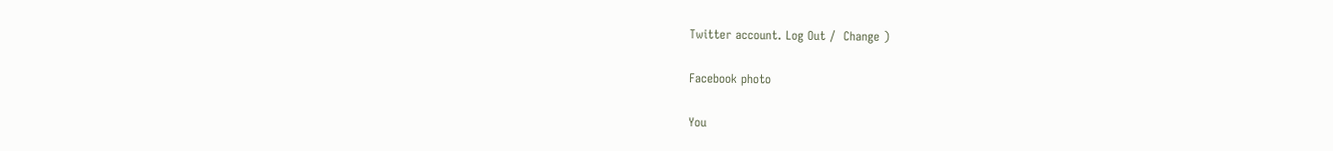Twitter account. Log Out /  Change )

Facebook photo

You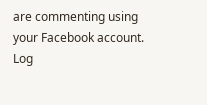are commenting using your Facebook account. Log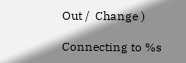Out /  Change )

Connecting to %s